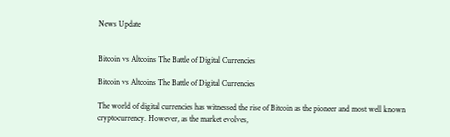News Update


Bitcoin vs Altcoins The Battle of Digital Currencies

Bitcoin vs Altcoins The Battle of Digital Currencies

The world of digital currencies has witnessed the rise of Bitcoin as the pioneer and most well known cryptocurrency. However, as the market evolves,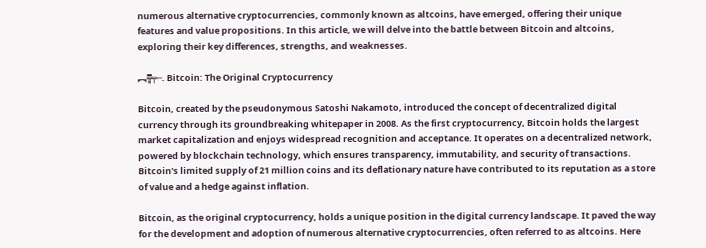numerous alternative cryptocurrencies, commonly known as altcoins, have emerged, offering their unique features and value propositions. In this article, we will delve into the battle between Bitcoin and altcoins, exploring their key differences, strengths, and weaknesses.

︻╦̵͇̿╤─. Bitcoin: The Original Cryptocurrency

Bitcoin, created by the pseudonymous Satoshi Nakamoto, introduced the concept of decentralized digital currency through its groundbreaking whitepaper in 2008. As the first cryptocurrency, Bitcoin holds the largest market capitalization and enjoys widespread recognition and acceptance. It operates on a decentralized network, powered by blockchain technology, which ensures transparency, immutability, and security of transactions. Bitcoin's limited supply of 21 million coins and its deflationary nature have contributed to its reputation as a store of value and a hedge against inflation.

Bitcoin, as the original cryptocurrency, holds a unique position in the digital currency landscape. It paved the way for the development and adoption of numerous alternative cryptocurrencies, often referred to as altcoins. Here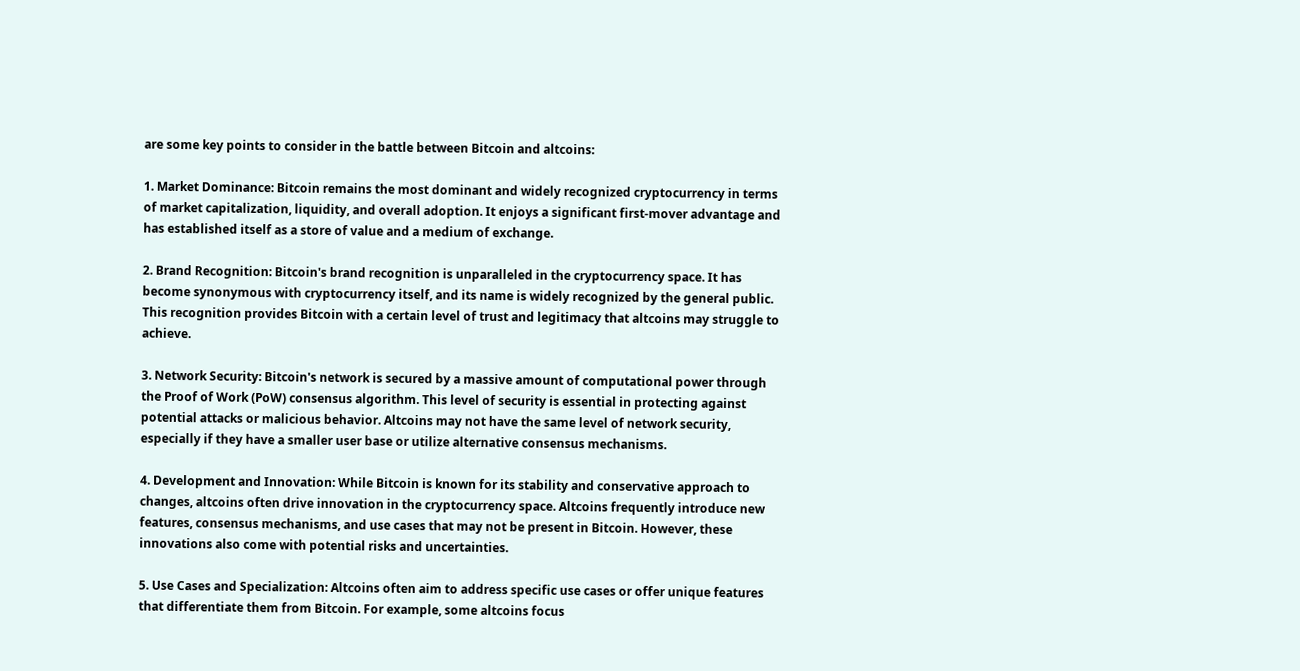are some key points to consider in the battle between Bitcoin and altcoins:

1. Market Dominance: Bitcoin remains the most dominant and widely recognized cryptocurrency in terms of market capitalization, liquidity, and overall adoption. It enjoys a significant first-mover advantage and has established itself as a store of value and a medium of exchange.

2. Brand Recognition: Bitcoin's brand recognition is unparalleled in the cryptocurrency space. It has become synonymous with cryptocurrency itself, and its name is widely recognized by the general public. This recognition provides Bitcoin with a certain level of trust and legitimacy that altcoins may struggle to achieve.

3. Network Security: Bitcoin's network is secured by a massive amount of computational power through the Proof of Work (PoW) consensus algorithm. This level of security is essential in protecting against potential attacks or malicious behavior. Altcoins may not have the same level of network security, especially if they have a smaller user base or utilize alternative consensus mechanisms.

4. Development and Innovation: While Bitcoin is known for its stability and conservative approach to changes, altcoins often drive innovation in the cryptocurrency space. Altcoins frequently introduce new features, consensus mechanisms, and use cases that may not be present in Bitcoin. However, these innovations also come with potential risks and uncertainties.

5. Use Cases and Specialization: Altcoins often aim to address specific use cases or offer unique features that differentiate them from Bitcoin. For example, some altcoins focus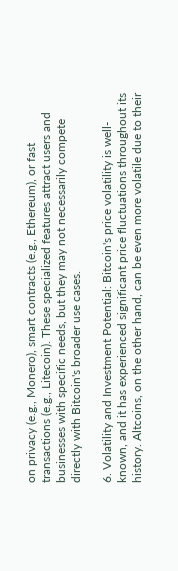on privacy (e.g., Monero), smart contracts (e.g., Ethereum), or fast transactions (e.g., Litecoin). These specialized features attract users and businesses with specific needs, but they may not necessarily compete directly with Bitcoin's broader use cases.

6. Volatility and Investment Potential: Bitcoin's price volatility is well-known, and it has experienced significant price fluctuations throughout its history. Altcoins, on the other hand, can be even more volatile due to their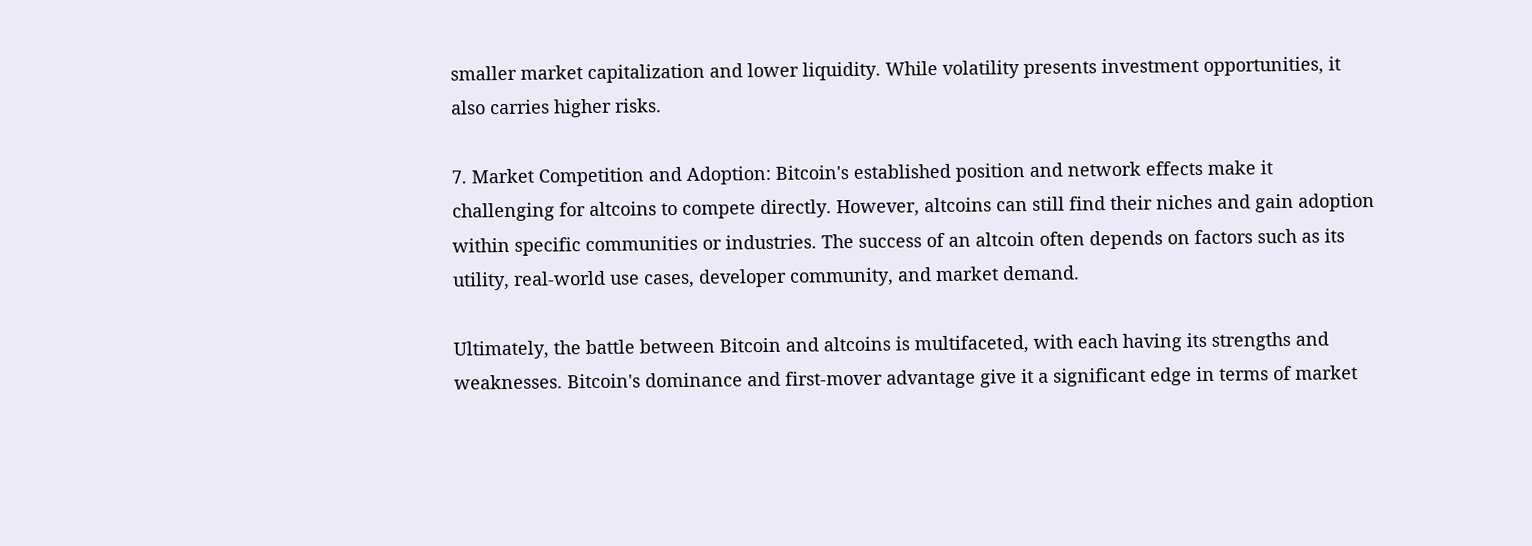smaller market capitalization and lower liquidity. While volatility presents investment opportunities, it also carries higher risks.

7. Market Competition and Adoption: Bitcoin's established position and network effects make it challenging for altcoins to compete directly. However, altcoins can still find their niches and gain adoption within specific communities or industries. The success of an altcoin often depends on factors such as its utility, real-world use cases, developer community, and market demand.

Ultimately, the battle between Bitcoin and altcoins is multifaceted, with each having its strengths and weaknesses. Bitcoin's dominance and first-mover advantage give it a significant edge in terms of market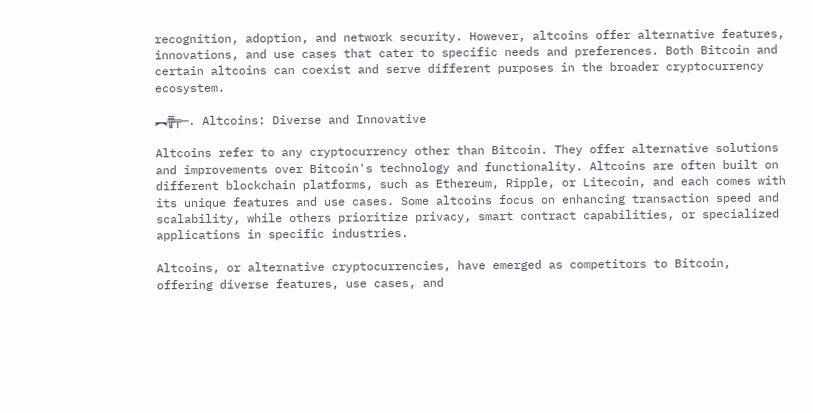recognition, adoption, and network security. However, altcoins offer alternative features, innovations, and use cases that cater to specific needs and preferences. Both Bitcoin and certain altcoins can coexist and serve different purposes in the broader cryptocurrency ecosystem.

︻╦̵͇̿╤─. Altcoins: Diverse and Innovative

Altcoins refer to any cryptocurrency other than Bitcoin. They offer alternative solutions and improvements over Bitcoin's technology and functionality. Altcoins are often built on different blockchain platforms, such as Ethereum, Ripple, or Litecoin, and each comes with its unique features and use cases. Some altcoins focus on enhancing transaction speed and scalability, while others prioritize privacy, smart contract capabilities, or specialized applications in specific industries.

Altcoins, or alternative cryptocurrencies, have emerged as competitors to Bitcoin, offering diverse features, use cases, and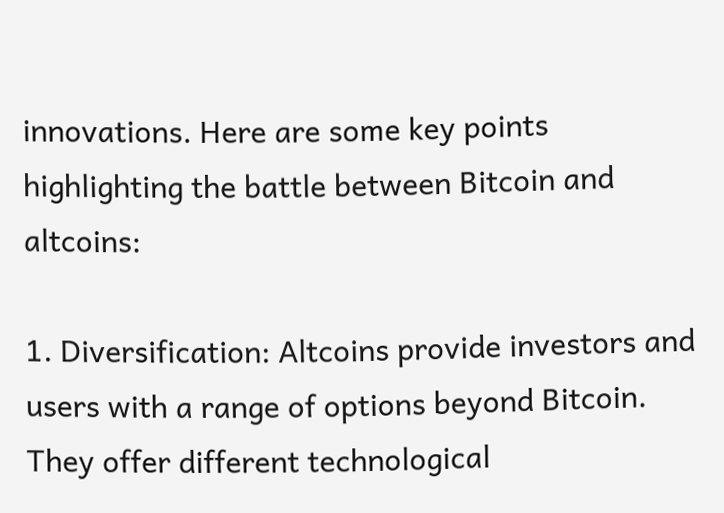innovations. Here are some key points highlighting the battle between Bitcoin and altcoins:

1. Diversification: Altcoins provide investors and users with a range of options beyond Bitcoin. They offer different technological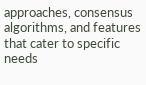approaches, consensus algorithms, and features that cater to specific needs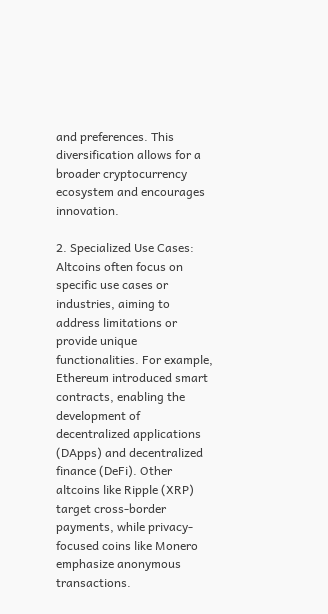and preferences. This diversification allows for a broader cryptocurrency ecosystem and encourages innovation.

2. Specialized Use Cases: Altcoins often focus on specific use cases or industries, aiming to address limitations or provide unique functionalities. For example, Ethereum introduced smart contracts, enabling the development of decentralized applications (DApps) and decentralized finance (DeFi). Other altcoins like Ripple (XRP) target cross-border payments, while privacy-focused coins like Monero emphasize anonymous transactions.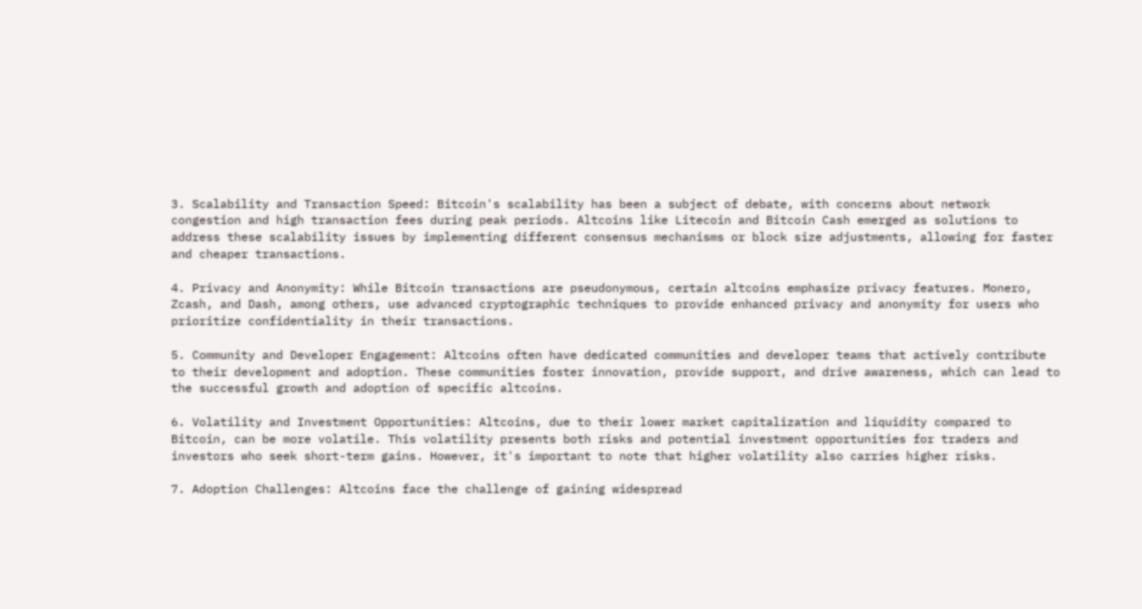3. Scalability and Transaction Speed: Bitcoin's scalability has been a subject of debate, with concerns about network congestion and high transaction fees during peak periods. Altcoins like Litecoin and Bitcoin Cash emerged as solutions to address these scalability issues by implementing different consensus mechanisms or block size adjustments, allowing for faster and cheaper transactions.

4. Privacy and Anonymity: While Bitcoin transactions are pseudonymous, certain altcoins emphasize privacy features. Monero, Zcash, and Dash, among others, use advanced cryptographic techniques to provide enhanced privacy and anonymity for users who prioritize confidentiality in their transactions.

5. Community and Developer Engagement: Altcoins often have dedicated communities and developer teams that actively contribute to their development and adoption. These communities foster innovation, provide support, and drive awareness, which can lead to the successful growth and adoption of specific altcoins.

6. Volatility and Investment Opportunities: Altcoins, due to their lower market capitalization and liquidity compared to Bitcoin, can be more volatile. This volatility presents both risks and potential investment opportunities for traders and investors who seek short-term gains. However, it's important to note that higher volatility also carries higher risks.

7. Adoption Challenges: Altcoins face the challenge of gaining widespread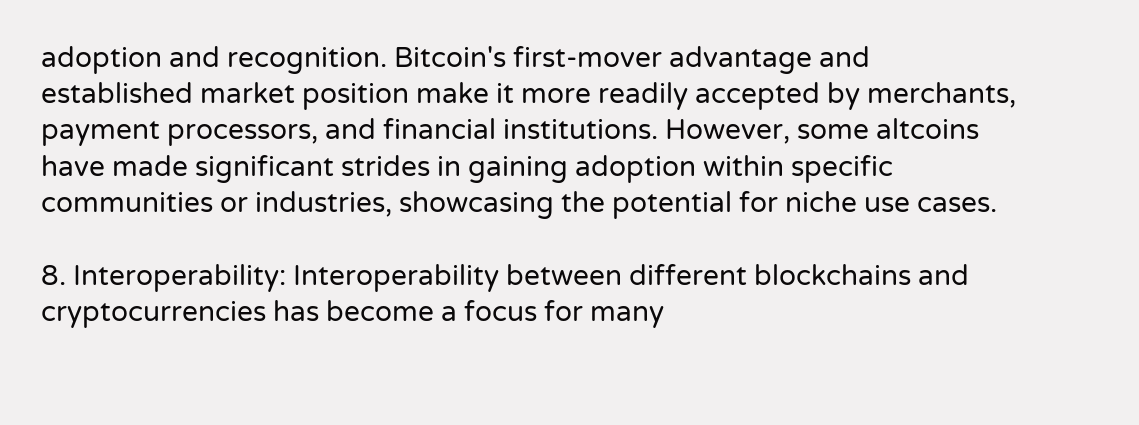adoption and recognition. Bitcoin's first-mover advantage and established market position make it more readily accepted by merchants, payment processors, and financial institutions. However, some altcoins have made significant strides in gaining adoption within specific communities or industries, showcasing the potential for niche use cases.

8. Interoperability: Interoperability between different blockchains and cryptocurrencies has become a focus for many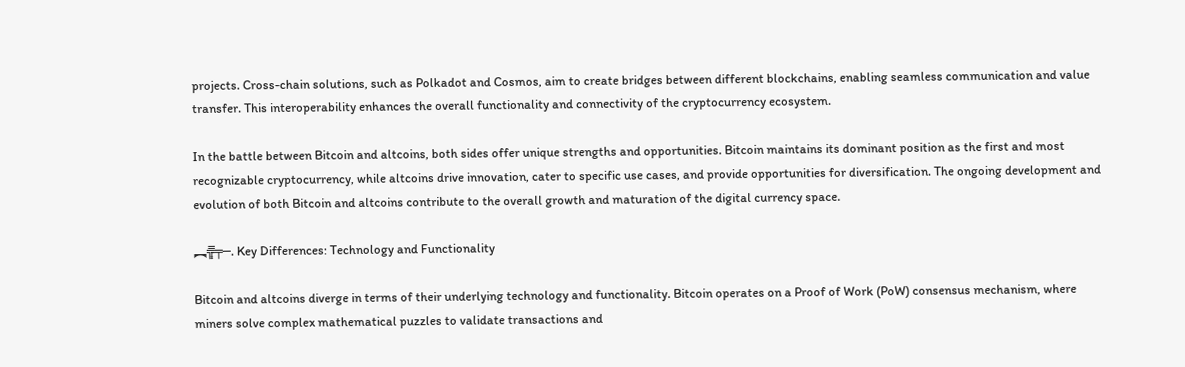projects. Cross-chain solutions, such as Polkadot and Cosmos, aim to create bridges between different blockchains, enabling seamless communication and value transfer. This interoperability enhances the overall functionality and connectivity of the cryptocurrency ecosystem.

In the battle between Bitcoin and altcoins, both sides offer unique strengths and opportunities. Bitcoin maintains its dominant position as the first and most recognizable cryptocurrency, while altcoins drive innovation, cater to specific use cases, and provide opportunities for diversification. The ongoing development and evolution of both Bitcoin and altcoins contribute to the overall growth and maturation of the digital currency space.

︻╦̵͇̿╤─. Key Differences: Technology and Functionality

Bitcoin and altcoins diverge in terms of their underlying technology and functionality. Bitcoin operates on a Proof of Work (PoW) consensus mechanism, where miners solve complex mathematical puzzles to validate transactions and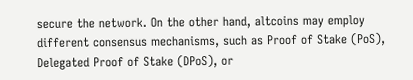secure the network. On the other hand, altcoins may employ different consensus mechanisms, such as Proof of Stake (PoS), Delegated Proof of Stake (DPoS), or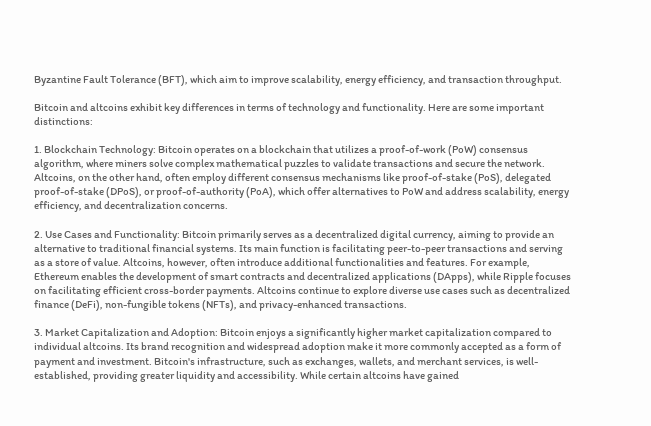Byzantine Fault Tolerance (BFT), which aim to improve scalability, energy efficiency, and transaction throughput.

Bitcoin and altcoins exhibit key differences in terms of technology and functionality. Here are some important distinctions:

1. Blockchain Technology: Bitcoin operates on a blockchain that utilizes a proof-of-work (PoW) consensus algorithm, where miners solve complex mathematical puzzles to validate transactions and secure the network. Altcoins, on the other hand, often employ different consensus mechanisms like proof-of-stake (PoS), delegated proof-of-stake (DPoS), or proof-of-authority (PoA), which offer alternatives to PoW and address scalability, energy efficiency, and decentralization concerns.

2. Use Cases and Functionality: Bitcoin primarily serves as a decentralized digital currency, aiming to provide an alternative to traditional financial systems. Its main function is facilitating peer-to-peer transactions and serving as a store of value. Altcoins, however, often introduce additional functionalities and features. For example, Ethereum enables the development of smart contracts and decentralized applications (DApps), while Ripple focuses on facilitating efficient cross-border payments. Altcoins continue to explore diverse use cases such as decentralized finance (DeFi), non-fungible tokens (NFTs), and privacy-enhanced transactions.

3. Market Capitalization and Adoption: Bitcoin enjoys a significantly higher market capitalization compared to individual altcoins. Its brand recognition and widespread adoption make it more commonly accepted as a form of payment and investment. Bitcoin's infrastructure, such as exchanges, wallets, and merchant services, is well-established, providing greater liquidity and accessibility. While certain altcoins have gained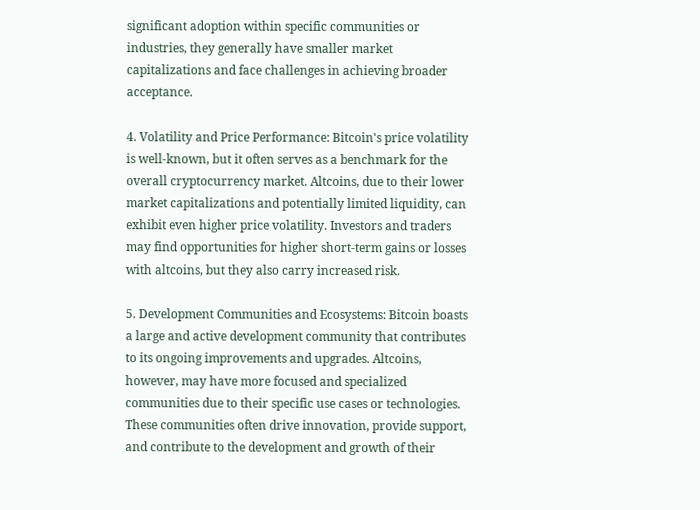significant adoption within specific communities or industries, they generally have smaller market capitalizations and face challenges in achieving broader acceptance.

4. Volatility and Price Performance: Bitcoin's price volatility is well-known, but it often serves as a benchmark for the overall cryptocurrency market. Altcoins, due to their lower market capitalizations and potentially limited liquidity, can exhibit even higher price volatility. Investors and traders may find opportunities for higher short-term gains or losses with altcoins, but they also carry increased risk.

5. Development Communities and Ecosystems: Bitcoin boasts a large and active development community that contributes to its ongoing improvements and upgrades. Altcoins, however, may have more focused and specialized communities due to their specific use cases or technologies. These communities often drive innovation, provide support, and contribute to the development and growth of their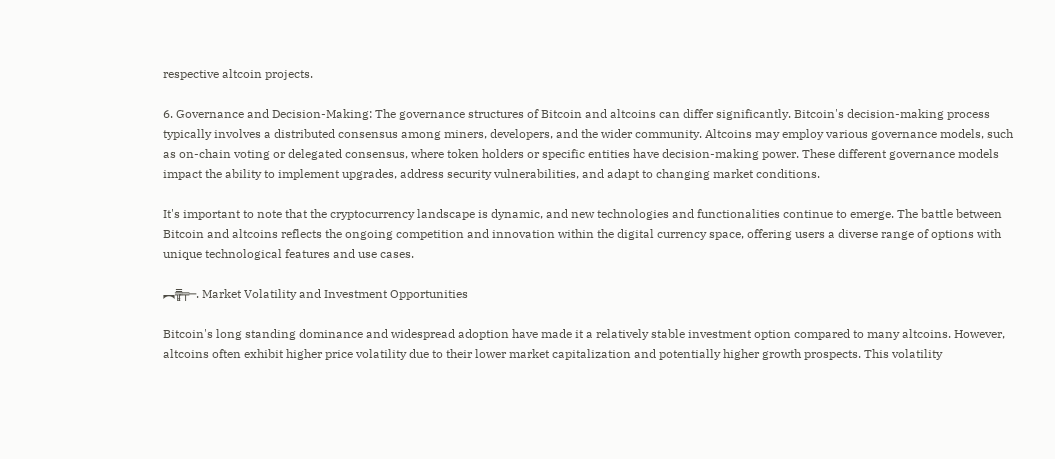respective altcoin projects.

6. Governance and Decision-Making: The governance structures of Bitcoin and altcoins can differ significantly. Bitcoin's decision-making process typically involves a distributed consensus among miners, developers, and the wider community. Altcoins may employ various governance models, such as on-chain voting or delegated consensus, where token holders or specific entities have decision-making power. These different governance models impact the ability to implement upgrades, address security vulnerabilities, and adapt to changing market conditions.

It's important to note that the cryptocurrency landscape is dynamic, and new technologies and functionalities continue to emerge. The battle between Bitcoin and altcoins reflects the ongoing competition and innovation within the digital currency space, offering users a diverse range of options with unique technological features and use cases.

︻╦̵͇̿╤─. Market Volatility and Investment Opportunities

Bitcoin's long standing dominance and widespread adoption have made it a relatively stable investment option compared to many altcoins. However, altcoins often exhibit higher price volatility due to their lower market capitalization and potentially higher growth prospects. This volatility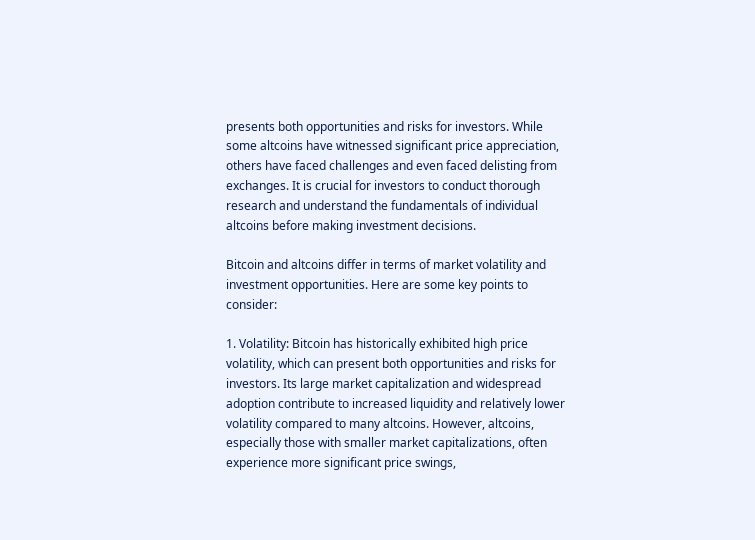presents both opportunities and risks for investors. While some altcoins have witnessed significant price appreciation, others have faced challenges and even faced delisting from exchanges. It is crucial for investors to conduct thorough research and understand the fundamentals of individual altcoins before making investment decisions.

Bitcoin and altcoins differ in terms of market volatility and investment opportunities. Here are some key points to consider:

1. Volatility: Bitcoin has historically exhibited high price volatility, which can present both opportunities and risks for investors. Its large market capitalization and widespread adoption contribute to increased liquidity and relatively lower volatility compared to many altcoins. However, altcoins, especially those with smaller market capitalizations, often experience more significant price swings,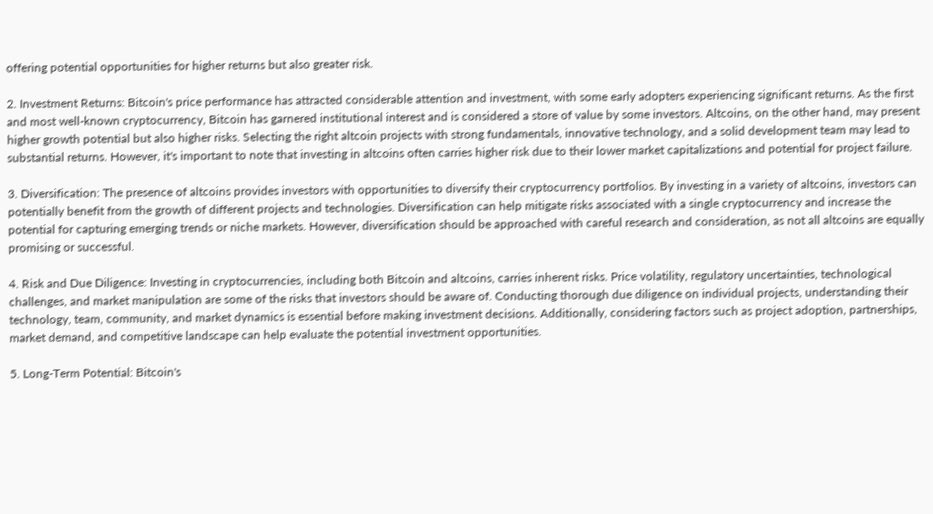offering potential opportunities for higher returns but also greater risk.

2. Investment Returns: Bitcoin's price performance has attracted considerable attention and investment, with some early adopters experiencing significant returns. As the first and most well-known cryptocurrency, Bitcoin has garnered institutional interest and is considered a store of value by some investors. Altcoins, on the other hand, may present higher growth potential but also higher risks. Selecting the right altcoin projects with strong fundamentals, innovative technology, and a solid development team may lead to substantial returns. However, it's important to note that investing in altcoins often carries higher risk due to their lower market capitalizations and potential for project failure.

3. Diversification: The presence of altcoins provides investors with opportunities to diversify their cryptocurrency portfolios. By investing in a variety of altcoins, investors can potentially benefit from the growth of different projects and technologies. Diversification can help mitigate risks associated with a single cryptocurrency and increase the potential for capturing emerging trends or niche markets. However, diversification should be approached with careful research and consideration, as not all altcoins are equally promising or successful.

4. Risk and Due Diligence: Investing in cryptocurrencies, including both Bitcoin and altcoins, carries inherent risks. Price volatility, regulatory uncertainties, technological challenges, and market manipulation are some of the risks that investors should be aware of. Conducting thorough due diligence on individual projects, understanding their technology, team, community, and market dynamics is essential before making investment decisions. Additionally, considering factors such as project adoption, partnerships, market demand, and competitive landscape can help evaluate the potential investment opportunities.

5. Long-Term Potential: Bitcoin's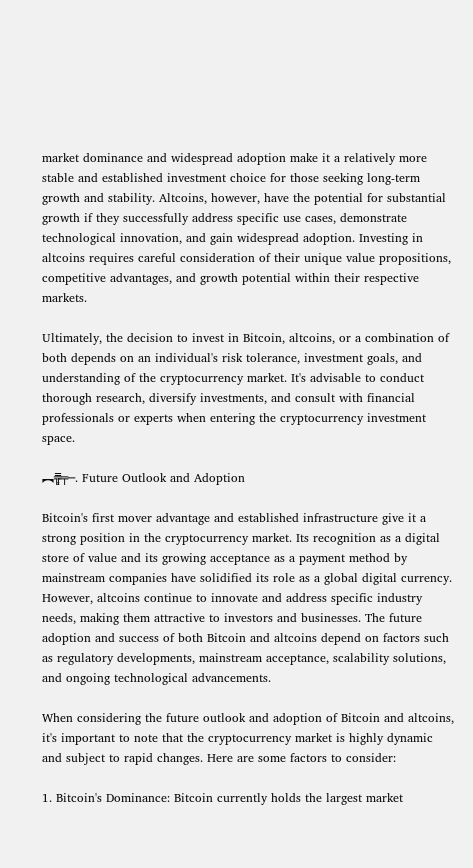market dominance and widespread adoption make it a relatively more stable and established investment choice for those seeking long-term growth and stability. Altcoins, however, have the potential for substantial growth if they successfully address specific use cases, demonstrate technological innovation, and gain widespread adoption. Investing in altcoins requires careful consideration of their unique value propositions, competitive advantages, and growth potential within their respective markets.

Ultimately, the decision to invest in Bitcoin, altcoins, or a combination of both depends on an individual's risk tolerance, investment goals, and understanding of the cryptocurrency market. It's advisable to conduct thorough research, diversify investments, and consult with financial professionals or experts when entering the cryptocurrency investment space.

︻╦̵͇̿╤─. Future Outlook and Adoption

Bitcoin's first mover advantage and established infrastructure give it a strong position in the cryptocurrency market. Its recognition as a digital store of value and its growing acceptance as a payment method by mainstream companies have solidified its role as a global digital currency. However, altcoins continue to innovate and address specific industry needs, making them attractive to investors and businesses. The future adoption and success of both Bitcoin and altcoins depend on factors such as regulatory developments, mainstream acceptance, scalability solutions, and ongoing technological advancements.

When considering the future outlook and adoption of Bitcoin and altcoins, it's important to note that the cryptocurrency market is highly dynamic and subject to rapid changes. Here are some factors to consider:

1. Bitcoin's Dominance: Bitcoin currently holds the largest market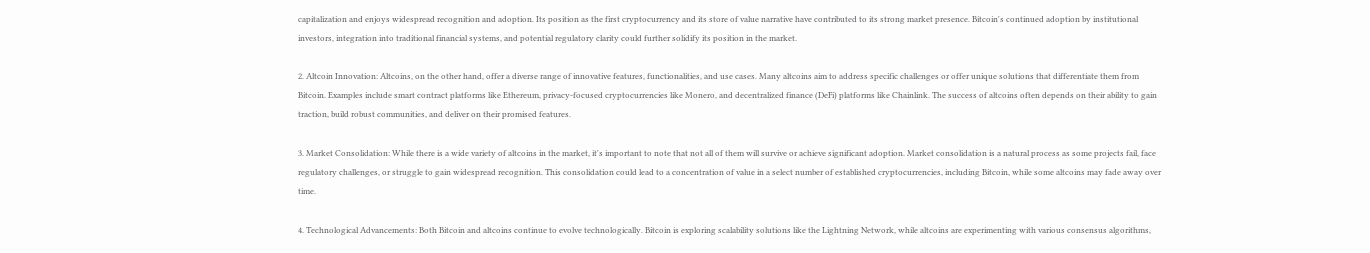capitalization and enjoys widespread recognition and adoption. Its position as the first cryptocurrency and its store of value narrative have contributed to its strong market presence. Bitcoin's continued adoption by institutional investors, integration into traditional financial systems, and potential regulatory clarity could further solidify its position in the market.

2. Altcoin Innovation: Altcoins, on the other hand, offer a diverse range of innovative features, functionalities, and use cases. Many altcoins aim to address specific challenges or offer unique solutions that differentiate them from Bitcoin. Examples include smart contract platforms like Ethereum, privacy-focused cryptocurrencies like Monero, and decentralized finance (DeFi) platforms like Chainlink. The success of altcoins often depends on their ability to gain traction, build robust communities, and deliver on their promised features.

3. Market Consolidation: While there is a wide variety of altcoins in the market, it's important to note that not all of them will survive or achieve significant adoption. Market consolidation is a natural process as some projects fail, face regulatory challenges, or struggle to gain widespread recognition. This consolidation could lead to a concentration of value in a select number of established cryptocurrencies, including Bitcoin, while some altcoins may fade away over time.

4. Technological Advancements: Both Bitcoin and altcoins continue to evolve technologically. Bitcoin is exploring scalability solutions like the Lightning Network, while altcoins are experimenting with various consensus algorithms,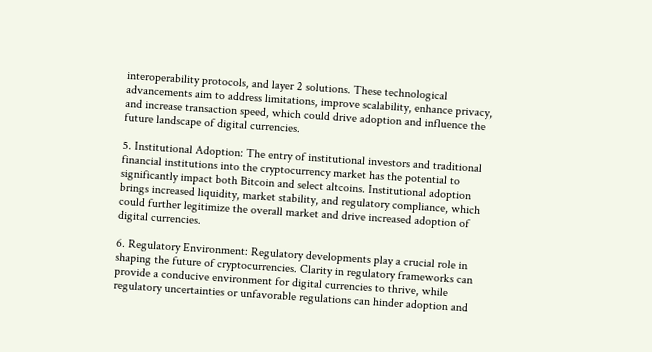interoperability protocols, and layer 2 solutions. These technological advancements aim to address limitations, improve scalability, enhance privacy, and increase transaction speed, which could drive adoption and influence the future landscape of digital currencies.

5. Institutional Adoption: The entry of institutional investors and traditional financial institutions into the cryptocurrency market has the potential to significantly impact both Bitcoin and select altcoins. Institutional adoption brings increased liquidity, market stability, and regulatory compliance, which could further legitimize the overall market and drive increased adoption of digital currencies.

6. Regulatory Environment: Regulatory developments play a crucial role in shaping the future of cryptocurrencies. Clarity in regulatory frameworks can provide a conducive environment for digital currencies to thrive, while regulatory uncertainties or unfavorable regulations can hinder adoption and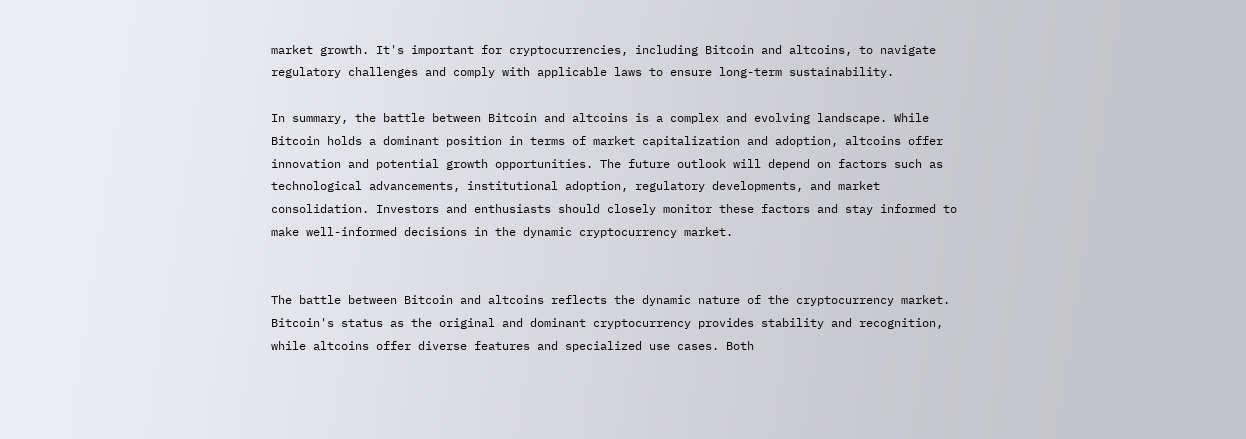market growth. It's important for cryptocurrencies, including Bitcoin and altcoins, to navigate regulatory challenges and comply with applicable laws to ensure long-term sustainability.

In summary, the battle between Bitcoin and altcoins is a complex and evolving landscape. While Bitcoin holds a dominant position in terms of market capitalization and adoption, altcoins offer innovation and potential growth opportunities. The future outlook will depend on factors such as technological advancements, institutional adoption, regulatory developments, and market consolidation. Investors and enthusiasts should closely monitor these factors and stay informed to make well-informed decisions in the dynamic cryptocurrency market.


The battle between Bitcoin and altcoins reflects the dynamic nature of the cryptocurrency market. Bitcoin's status as the original and dominant cryptocurrency provides stability and recognition, while altcoins offer diverse features and specialized use cases. Both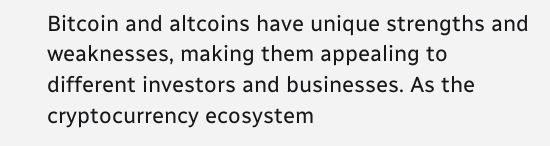Bitcoin and altcoins have unique strengths and weaknesses, making them appealing to different investors and businesses. As the cryptocurrency ecosystem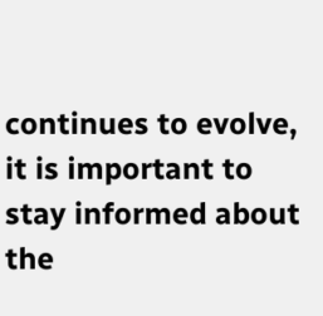continues to evolve, it is important to stay informed about the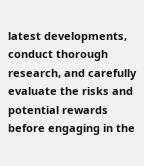latest developments, conduct thorough research, and carefully evaluate the risks and potential rewards before engaging in the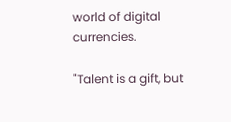world of digital currencies.

"Talent is a gift, but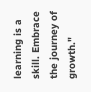learning is a skill. Embrace the journey of growth."